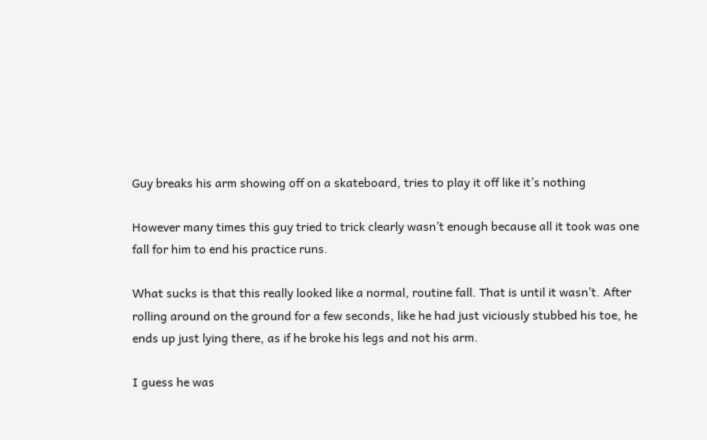Guy breaks his arm showing off on a skateboard, tries to play it off like it’s nothing

However many times this guy tried to trick clearly wasn’t enough because all it took was one fall for him to end his practice runs.

What sucks is that this really looked like a normal, routine fall. That is until it wasn’t. After rolling around on the ground for a few seconds, like he had just viciously stubbed his toe, he ends up just lying there, as if he broke his legs and not his arm.

I guess he was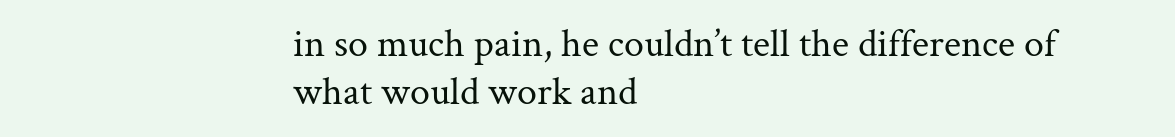in so much pain, he couldn’t tell the difference of what would work and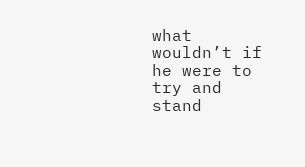what wouldn’t if he were to try and stand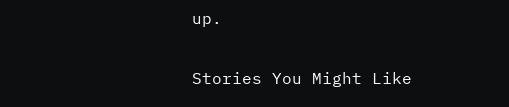up.

Stories You Might Like